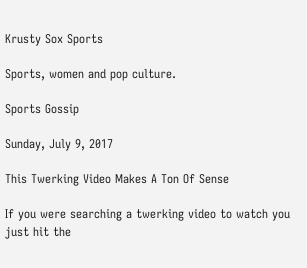Krusty Sox Sports

Sports, women and pop culture.

Sports Gossip

Sunday, July 9, 2017

This Twerking Video Makes A Ton Of Sense

If you were searching a twerking video to watch you just hit the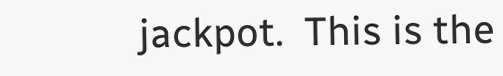jackpot.  This is the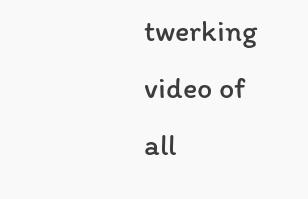twerking video of all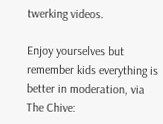twerking videos.

Enjoy yourselves but remember kids everything is better in moderation, via The Chive: